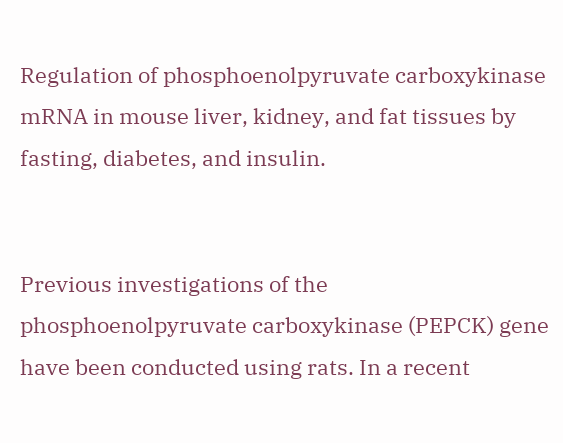Regulation of phosphoenolpyruvate carboxykinase mRNA in mouse liver, kidney, and fat tissues by fasting, diabetes, and insulin.


Previous investigations of the phosphoenolpyruvate carboxykinase (PEPCK) gene have been conducted using rats. In a recent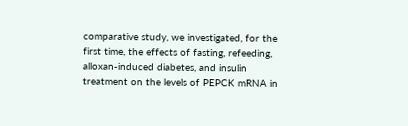comparative study, we investigated, for the first time, the effects of fasting, refeeding, alloxan-induced diabetes, and insulin treatment on the levels of PEPCK mRNA in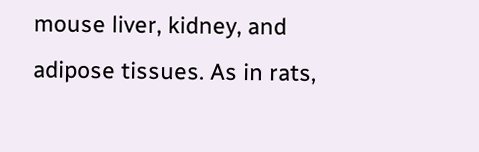mouse liver, kidney, and adipose tissues. As in rats,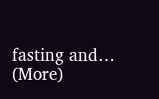fasting and… (More)